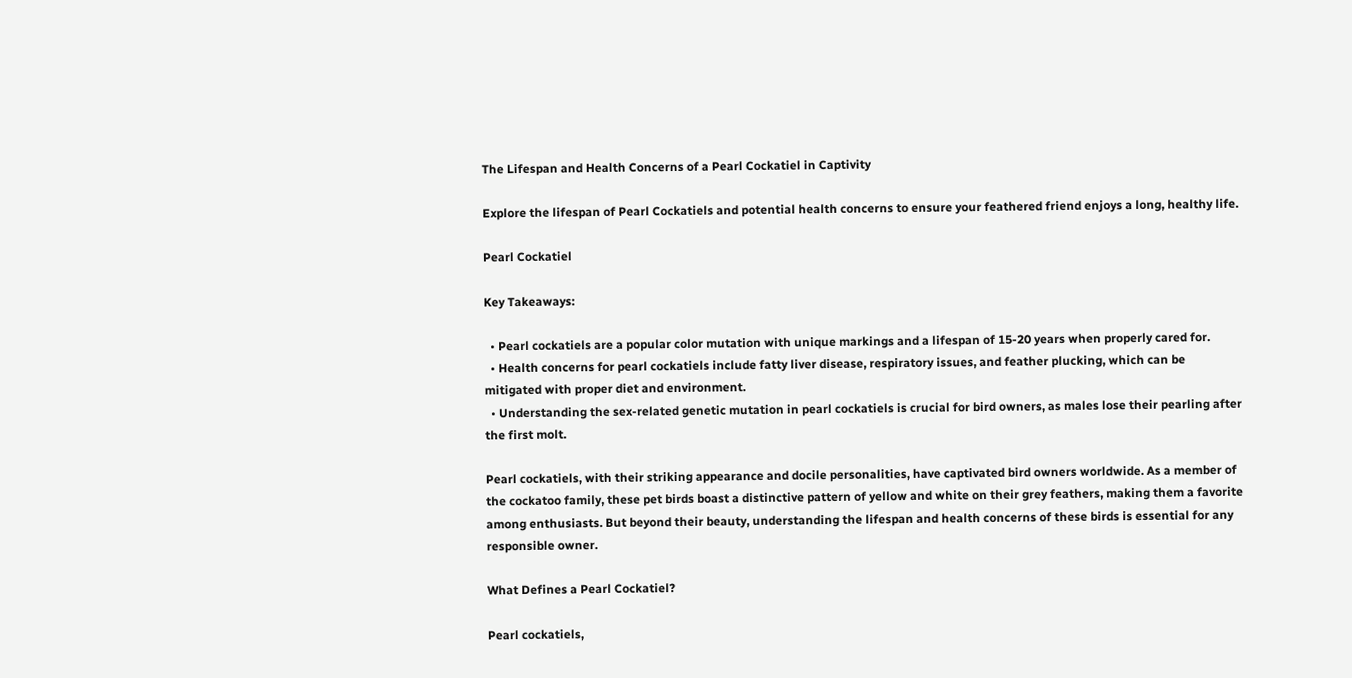The Lifespan and Health Concerns of a Pearl Cockatiel in Captivity

Explore the lifespan of Pearl Cockatiels and potential health concerns to ensure your feathered friend enjoys a long, healthy life.

Pearl Cockatiel

Key Takeaways:

  • Pearl cockatiels are a popular color mutation with unique markings and a lifespan of 15-20 years when properly cared for.
  • Health concerns for pearl cockatiels include fatty liver disease, respiratory issues, and feather plucking, which can be mitigated with proper diet and environment.
  • Understanding the sex-related genetic mutation in pearl cockatiels is crucial for bird owners, as males lose their pearling after the first molt.

Pearl cockatiels, with their striking appearance and docile personalities, have captivated bird owners worldwide. As a member of the cockatoo family, these pet birds boast a distinctive pattern of yellow and white on their grey feathers, making them a favorite among enthusiasts. But beyond their beauty, understanding the lifespan and health concerns of these birds is essential for any responsible owner.

What Defines a Pearl Cockatiel?

Pearl cockatiels,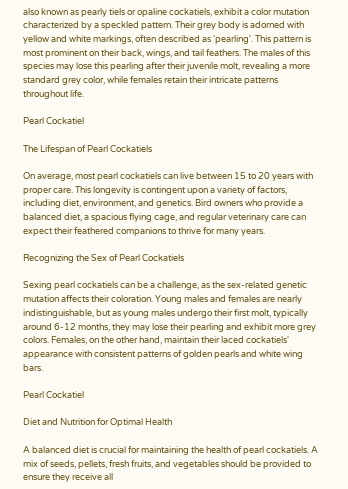also known as pearly tiels or opaline cockatiels, exhibit a color mutation characterized by a speckled pattern. Their grey body is adorned with yellow and white markings, often described as 'pearling'. This pattern is most prominent on their back, wings, and tail feathers. The males of this species may lose this pearling after their juvenile molt, revealing a more standard grey color, while females retain their intricate patterns throughout life.

Pearl Cockatiel

The Lifespan of Pearl Cockatiels

On average, most pearl cockatiels can live between 15 to 20 years with proper care. This longevity is contingent upon a variety of factors, including diet, environment, and genetics. Bird owners who provide a balanced diet, a spacious flying cage, and regular veterinary care can expect their feathered companions to thrive for many years.

Recognizing the Sex of Pearl Cockatiels

Sexing pearl cockatiels can be a challenge, as the sex-related genetic mutation affects their coloration. Young males and females are nearly indistinguishable, but as young males undergo their first molt, typically around 6-12 months, they may lose their pearling and exhibit more grey colors. Females, on the other hand, maintain their laced cockatiels' appearance with consistent patterns of golden pearls and white wing bars.

Pearl Cockatiel

Diet and Nutrition for Optimal Health

A balanced diet is crucial for maintaining the health of pearl cockatiels. A mix of seeds, pellets, fresh fruits, and vegetables should be provided to ensure they receive all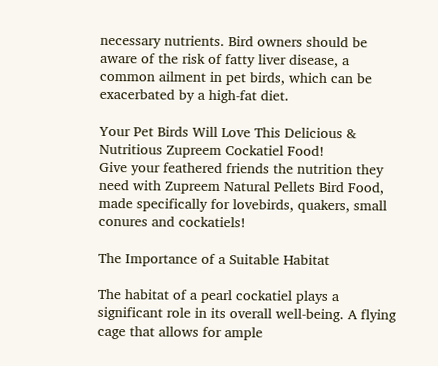necessary nutrients. Bird owners should be aware of the risk of fatty liver disease, a common ailment in pet birds, which can be exacerbated by a high-fat diet.

Your Pet Birds Will Love This Delicious & Nutritious Zupreem Cockatiel Food!
Give your feathered friends the nutrition they need with Zupreem Natural Pellets Bird Food, made specifically for lovebirds, quakers, small conures and cockatiels!

The Importance of a Suitable Habitat

The habitat of a pearl cockatiel plays a significant role in its overall well-being. A flying cage that allows for ample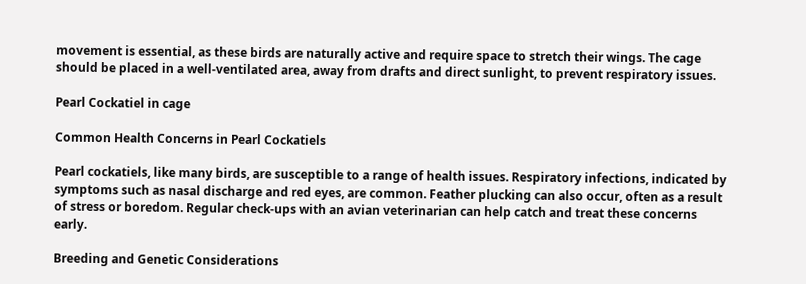movement is essential, as these birds are naturally active and require space to stretch their wings. The cage should be placed in a well-ventilated area, away from drafts and direct sunlight, to prevent respiratory issues.

Pearl Cockatiel in cage

Common Health Concerns in Pearl Cockatiels

Pearl cockatiels, like many birds, are susceptible to a range of health issues. Respiratory infections, indicated by symptoms such as nasal discharge and red eyes, are common. Feather plucking can also occur, often as a result of stress or boredom. Regular check-ups with an avian veterinarian can help catch and treat these concerns early.

Breeding and Genetic Considerations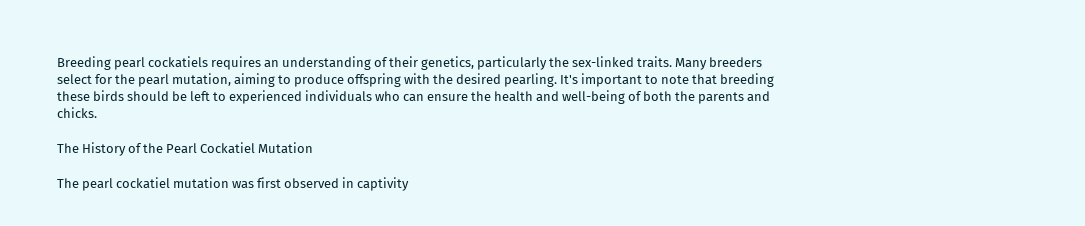Breeding pearl cockatiels requires an understanding of their genetics, particularly the sex-linked traits. Many breeders select for the pearl mutation, aiming to produce offspring with the desired pearling. It's important to note that breeding these birds should be left to experienced individuals who can ensure the health and well-being of both the parents and chicks.

The History of the Pearl Cockatiel Mutation

The pearl cockatiel mutation was first observed in captivity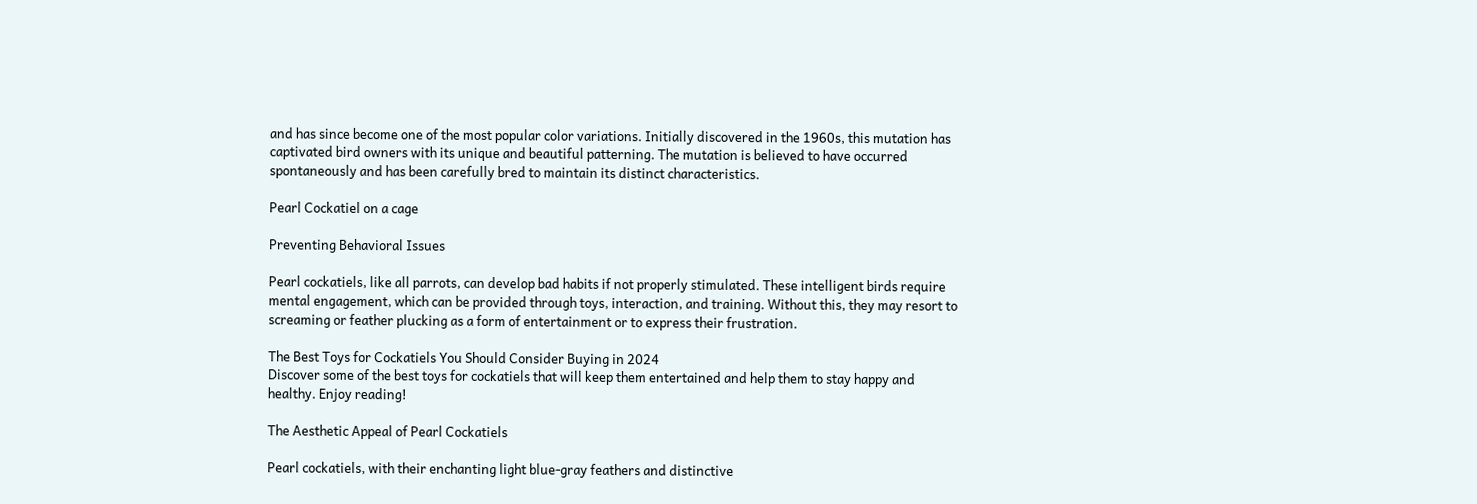and has since become one of the most popular color variations. Initially discovered in the 1960s, this mutation has captivated bird owners with its unique and beautiful patterning. The mutation is believed to have occurred spontaneously and has been carefully bred to maintain its distinct characteristics.

Pearl Cockatiel on a cage

Preventing Behavioral Issues

Pearl cockatiels, like all parrots, can develop bad habits if not properly stimulated. These intelligent birds require mental engagement, which can be provided through toys, interaction, and training. Without this, they may resort to screaming or feather plucking as a form of entertainment or to express their frustration.

The Best Toys for Cockatiels You Should Consider Buying in 2024
Discover some of the best toys for cockatiels that will keep them entertained and help them to stay happy and healthy. Enjoy reading!

The Aesthetic Appeal of Pearl Cockatiels

Pearl cockatiels, with their enchanting light blue-gray feathers and distinctive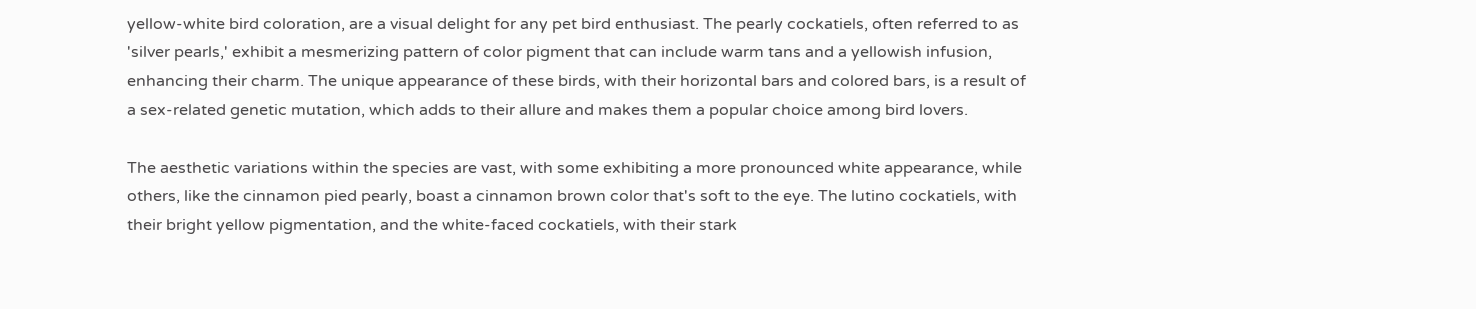yellow-white bird coloration, are a visual delight for any pet bird enthusiast. The pearly cockatiels, often referred to as 'silver pearls,' exhibit a mesmerizing pattern of color pigment that can include warm tans and a yellowish infusion, enhancing their charm. The unique appearance of these birds, with their horizontal bars and colored bars, is a result of a sex-related genetic mutation, which adds to their allure and makes them a popular choice among bird lovers.

The aesthetic variations within the species are vast, with some exhibiting a more pronounced white appearance, while others, like the cinnamon pied pearly, boast a cinnamon brown color that's soft to the eye. The lutino cockatiels, with their bright yellow pigmentation, and the white-faced cockatiels, with their stark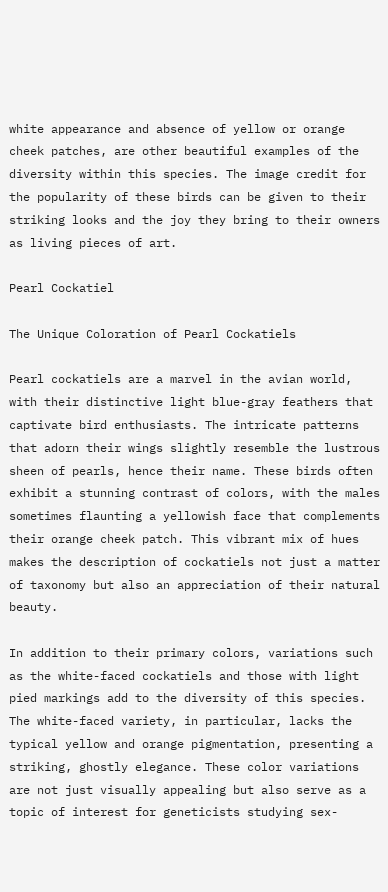white appearance and absence of yellow or orange cheek patches, are other beautiful examples of the diversity within this species. The image credit for the popularity of these birds can be given to their striking looks and the joy they bring to their owners as living pieces of art.

Pearl Cockatiel

The Unique Coloration of Pearl Cockatiels

Pearl cockatiels are a marvel in the avian world, with their distinctive light blue-gray feathers that captivate bird enthusiasts. The intricate patterns that adorn their wings slightly resemble the lustrous sheen of pearls, hence their name. These birds often exhibit a stunning contrast of colors, with the males sometimes flaunting a yellowish face that complements their orange cheek patch. This vibrant mix of hues makes the description of cockatiels not just a matter of taxonomy but also an appreciation of their natural beauty.

In addition to their primary colors, variations such as the white-faced cockatiels and those with light pied markings add to the diversity of this species. The white-faced variety, in particular, lacks the typical yellow and orange pigmentation, presenting a striking, ghostly elegance. These color variations are not just visually appealing but also serve as a topic of interest for geneticists studying sex-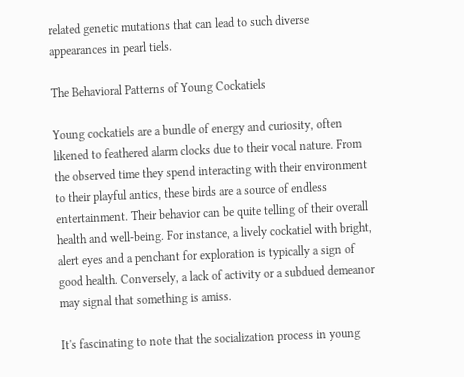related genetic mutations that can lead to such diverse appearances in pearl tiels.

The Behavioral Patterns of Young Cockatiels

Young cockatiels are a bundle of energy and curiosity, often likened to feathered alarm clocks due to their vocal nature. From the observed time they spend interacting with their environment to their playful antics, these birds are a source of endless entertainment. Their behavior can be quite telling of their overall health and well-being. For instance, a lively cockatiel with bright, alert eyes and a penchant for exploration is typically a sign of good health. Conversely, a lack of activity or a subdued demeanor may signal that something is amiss.

It's fascinating to note that the socialization process in young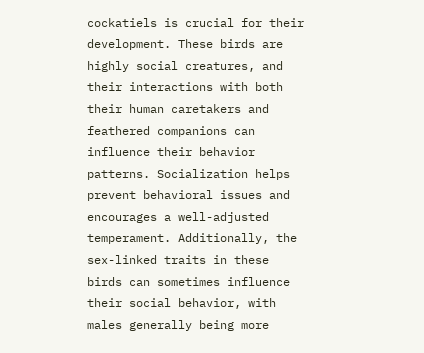cockatiels is crucial for their development. These birds are highly social creatures, and their interactions with both their human caretakers and feathered companions can influence their behavior patterns. Socialization helps prevent behavioral issues and encourages a well-adjusted temperament. Additionally, the sex-linked traits in these birds can sometimes influence their social behavior, with males generally being more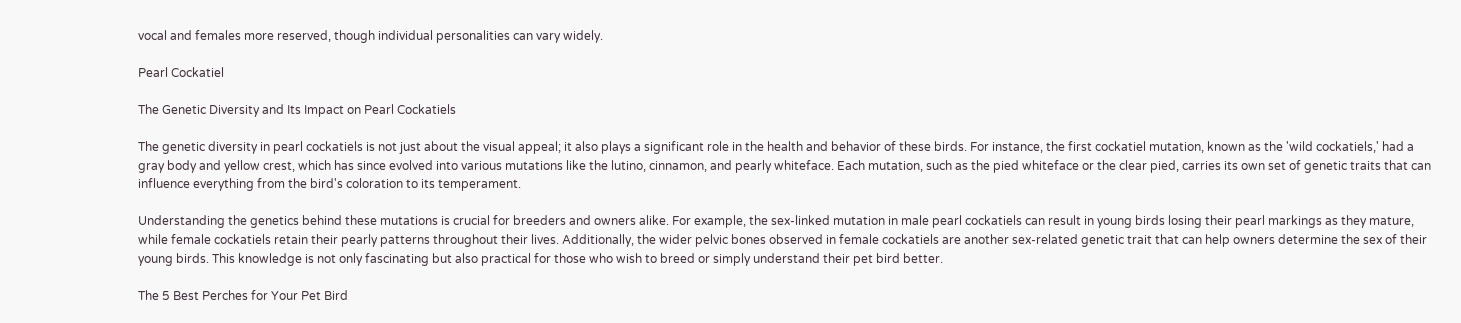vocal and females more reserved, though individual personalities can vary widely.

Pearl Cockatiel

The Genetic Diversity and Its Impact on Pearl Cockatiels

The genetic diversity in pearl cockatiels is not just about the visual appeal; it also plays a significant role in the health and behavior of these birds. For instance, the first cockatiel mutation, known as the 'wild cockatiels,' had a gray body and yellow crest, which has since evolved into various mutations like the lutino, cinnamon, and pearly whiteface. Each mutation, such as the pied whiteface or the clear pied, carries its own set of genetic traits that can influence everything from the bird's coloration to its temperament.

Understanding the genetics behind these mutations is crucial for breeders and owners alike. For example, the sex-linked mutation in male pearl cockatiels can result in young birds losing their pearl markings as they mature, while female cockatiels retain their pearly patterns throughout their lives. Additionally, the wider pelvic bones observed in female cockatiels are another sex-related genetic trait that can help owners determine the sex of their young birds. This knowledge is not only fascinating but also practical for those who wish to breed or simply understand their pet bird better.

The 5 Best Perches for Your Pet Bird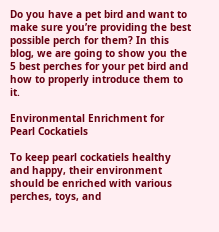Do you have a pet bird and want to make sure you’re providing the best possible perch for them? In this blog, we are going to show you the 5 best perches for your pet bird and how to properly introduce them to it.

Environmental Enrichment for Pearl Cockatiels

To keep pearl cockatiels healthy and happy, their environment should be enriched with various perches, toys, and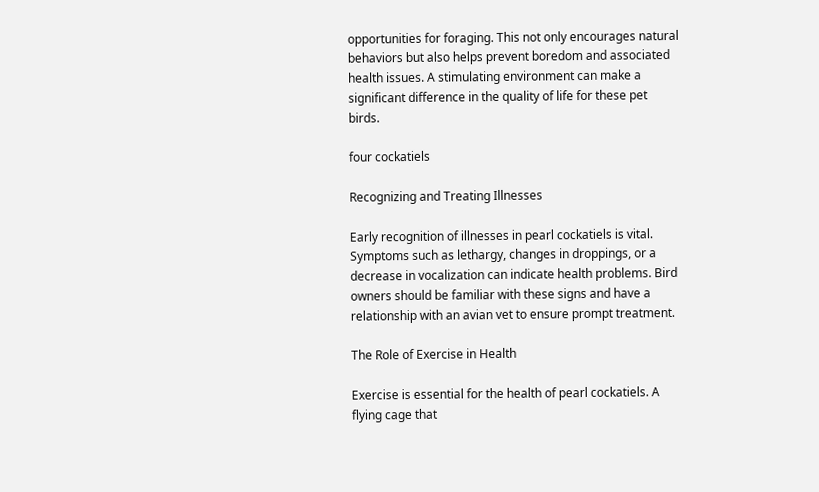opportunities for foraging. This not only encourages natural behaviors but also helps prevent boredom and associated health issues. A stimulating environment can make a significant difference in the quality of life for these pet birds.

four cockatiels

Recognizing and Treating Illnesses

Early recognition of illnesses in pearl cockatiels is vital. Symptoms such as lethargy, changes in droppings, or a decrease in vocalization can indicate health problems. Bird owners should be familiar with these signs and have a relationship with an avian vet to ensure prompt treatment.

The Role of Exercise in Health

Exercise is essential for the health of pearl cockatiels. A flying cage that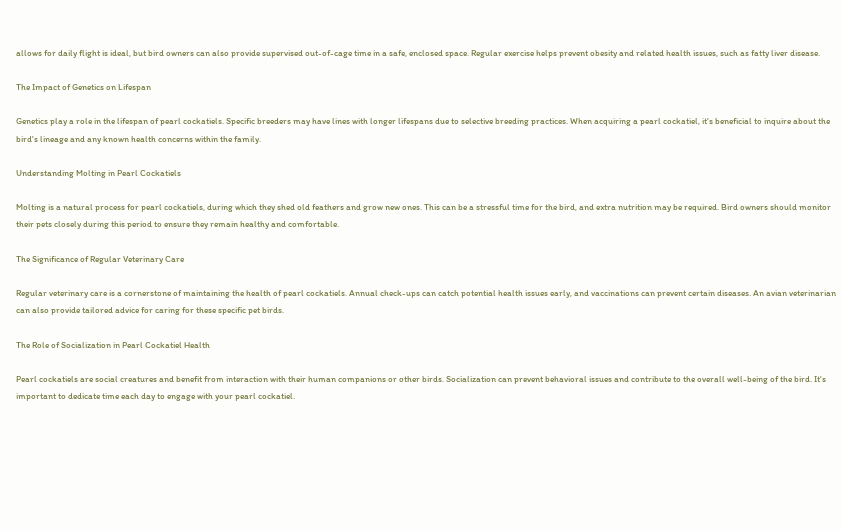allows for daily flight is ideal, but bird owners can also provide supervised out-of-cage time in a safe, enclosed space. Regular exercise helps prevent obesity and related health issues, such as fatty liver disease.

The Impact of Genetics on Lifespan

Genetics play a role in the lifespan of pearl cockatiels. Specific breeders may have lines with longer lifespans due to selective breeding practices. When acquiring a pearl cockatiel, it's beneficial to inquire about the bird's lineage and any known health concerns within the family.

Understanding Molting in Pearl Cockatiels

Molting is a natural process for pearl cockatiels, during which they shed old feathers and grow new ones. This can be a stressful time for the bird, and extra nutrition may be required. Bird owners should monitor their pets closely during this period to ensure they remain healthy and comfortable.

The Significance of Regular Veterinary Care

Regular veterinary care is a cornerstone of maintaining the health of pearl cockatiels. Annual check-ups can catch potential health issues early, and vaccinations can prevent certain diseases. An avian veterinarian can also provide tailored advice for caring for these specific pet birds.

The Role of Socialization in Pearl Cockatiel Health

Pearl cockatiels are social creatures and benefit from interaction with their human companions or other birds. Socialization can prevent behavioral issues and contribute to the overall well-being of the bird. It's important to dedicate time each day to engage with your pearl cockatiel.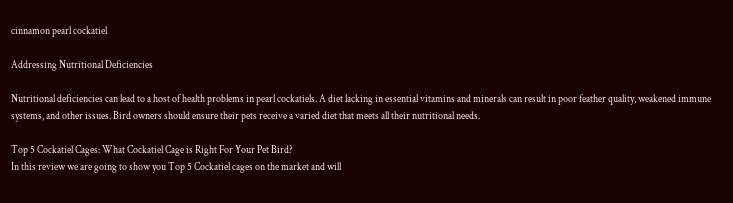cinnamon pearl cockatiel

Addressing Nutritional Deficiencies

Nutritional deficiencies can lead to a host of health problems in pearl cockatiels. A diet lacking in essential vitamins and minerals can result in poor feather quality, weakened immune systems, and other issues. Bird owners should ensure their pets receive a varied diet that meets all their nutritional needs.

Top 5 Cockatiel Cages: What Cockatiel Cage is Right For Your Pet Bird?
In this review we are going to show you Top 5 Cockatiel cages on the market and will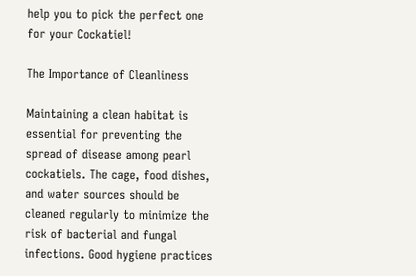help you to pick the perfect one for your Cockatiel!

The Importance of Cleanliness

Maintaining a clean habitat is essential for preventing the spread of disease among pearl cockatiels. The cage, food dishes, and water sources should be cleaned regularly to minimize the risk of bacterial and fungal infections. Good hygiene practices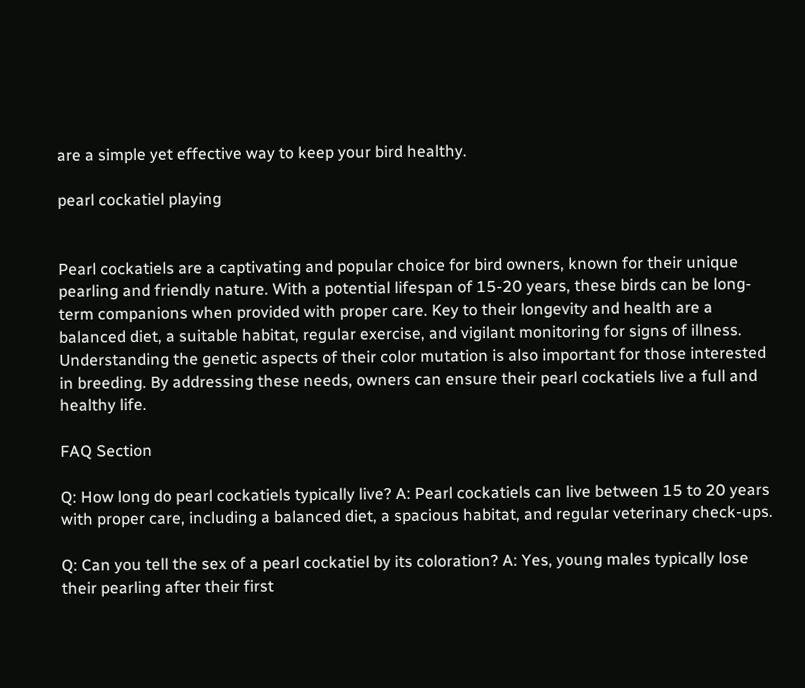are a simple yet effective way to keep your bird healthy.

pearl cockatiel playing


Pearl cockatiels are a captivating and popular choice for bird owners, known for their unique pearling and friendly nature. With a potential lifespan of 15-20 years, these birds can be long-term companions when provided with proper care. Key to their longevity and health are a balanced diet, a suitable habitat, regular exercise, and vigilant monitoring for signs of illness. Understanding the genetic aspects of their color mutation is also important for those interested in breeding. By addressing these needs, owners can ensure their pearl cockatiels live a full and healthy life.

FAQ Section

Q: How long do pearl cockatiels typically live? A: Pearl cockatiels can live between 15 to 20 years with proper care, including a balanced diet, a spacious habitat, and regular veterinary check-ups.

Q: Can you tell the sex of a pearl cockatiel by its coloration? A: Yes, young males typically lose their pearling after their first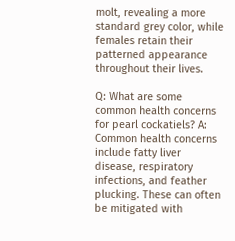molt, revealing a more standard grey color, while females retain their patterned appearance throughout their lives.

Q: What are some common health concerns for pearl cockatiels? A: Common health concerns include fatty liver disease, respiratory infections, and feather plucking. These can often be mitigated with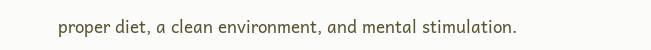proper diet, a clean environment, and mental stimulation.